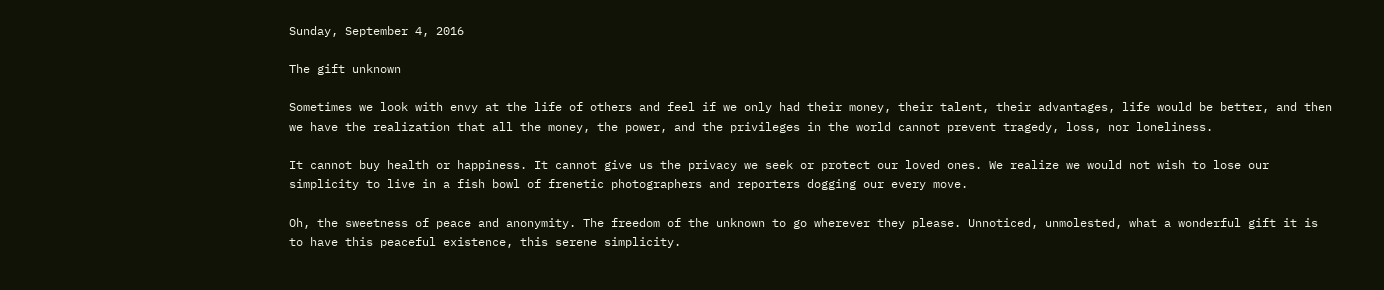Sunday, September 4, 2016

The gift unknown

Sometimes we look with envy at the life of others and feel if we only had their money, their talent, their advantages, life would be better, and then we have the realization that all the money, the power, and the privileges in the world cannot prevent tragedy, loss, nor loneliness.

It cannot buy health or happiness. It cannot give us the privacy we seek or protect our loved ones. We realize we would not wish to lose our simplicity to live in a fish bowl of frenetic photographers and reporters dogging our every move.

Oh, the sweetness of peace and anonymity. The freedom of the unknown to go wherever they please. Unnoticed, unmolested, what a wonderful gift it is to have this peaceful existence, this serene simplicity.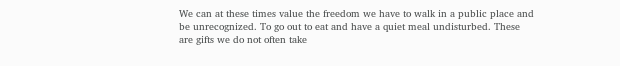We can at these times value the freedom we have to walk in a public place and be unrecognized. To go out to eat and have a quiet meal undisturbed. These are gifts we do not often take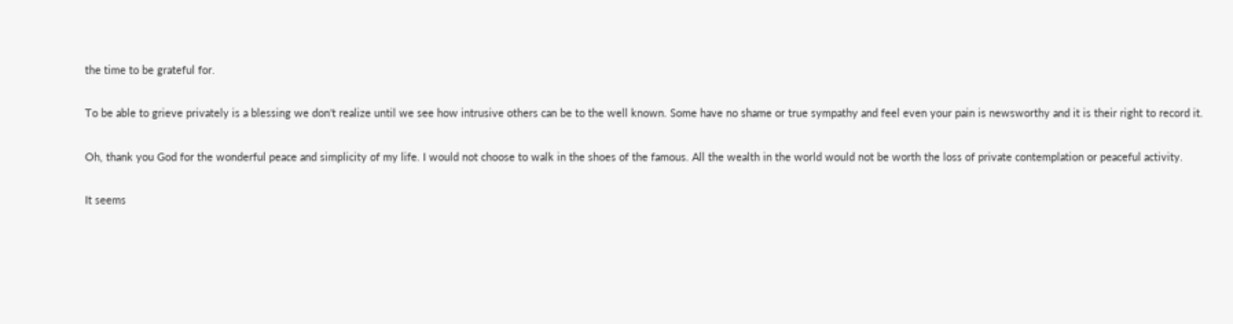the time to be grateful for.

To be able to grieve privately is a blessing we don't realize until we see how intrusive others can be to the well known. Some have no shame or true sympathy and feel even your pain is newsworthy and it is their right to record it.

Oh, thank you God for the wonderful peace and simplicity of my life. I would not choose to walk in the shoes of the famous. All the wealth in the world would not be worth the loss of private contemplation or peaceful activity.

It seems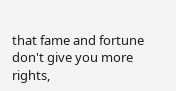that fame and fortune don't give you more rights,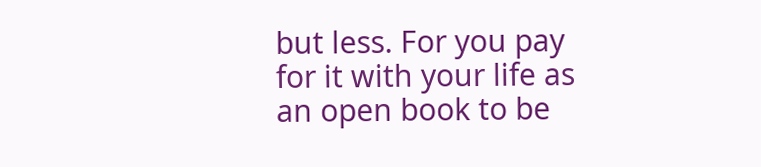but less. For you pay for it with your life as an open book to be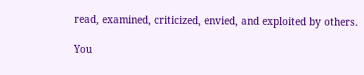read, examined, criticized, envied, and exploited by others.

You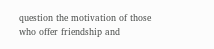question the motivation of those who offer friendship and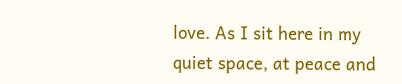love. As I sit here in my quiet space, at peace and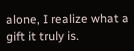alone, I realize what a gift it truly is.